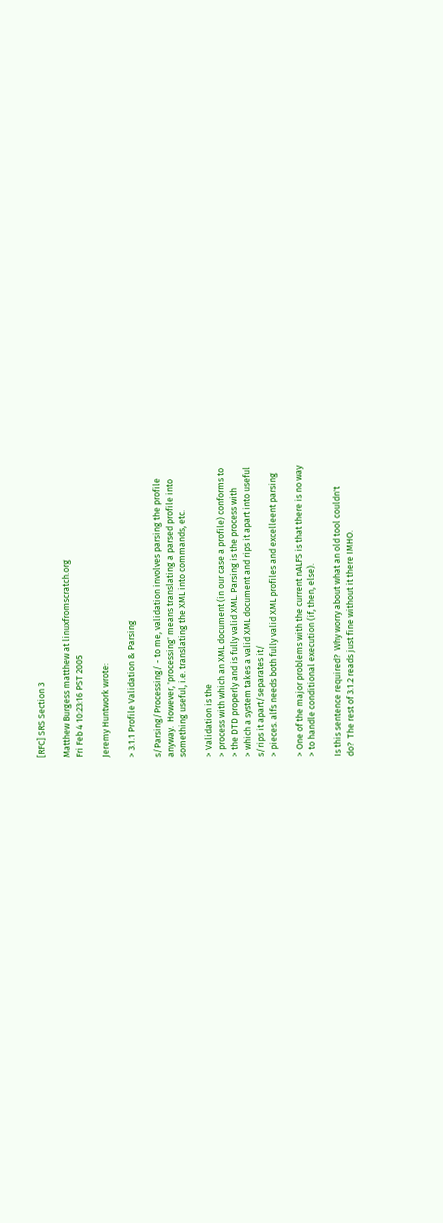[RFC] SRS Section 3

Matthew Burgess matthew at linuxfromscratch.org
Fri Feb 4 10:23:16 PST 2005

Jeremy Huntwork wrote:

> 3.1.1 Profile Validation & Parsing

s/Parsing/Processing/ - to me, validation involves parsing the profile
anyway.  However, 'processing' means translating a parsed profile into
something useful, i.e. translating the XML into commands, etc.

> Validation is the
> process with which an XML document (in our case a profile) conforms to
> the DTD properly and is fully valid XML. Parsing is the process with
> which a system takes a valid XML document and rips it apart into useful
s/rips it apart/separates it/
> pieces. alfs needs both fully valid XML profiles and excelleent parsing

> One of the major problems with the current nALFS is that there is no way
> to handle conditional execution (if, then, else).

Is this sentence required?  Why worry about what an old tool couldn't
do?  The rest of 3.1.2 reads just fine without it there IMHO.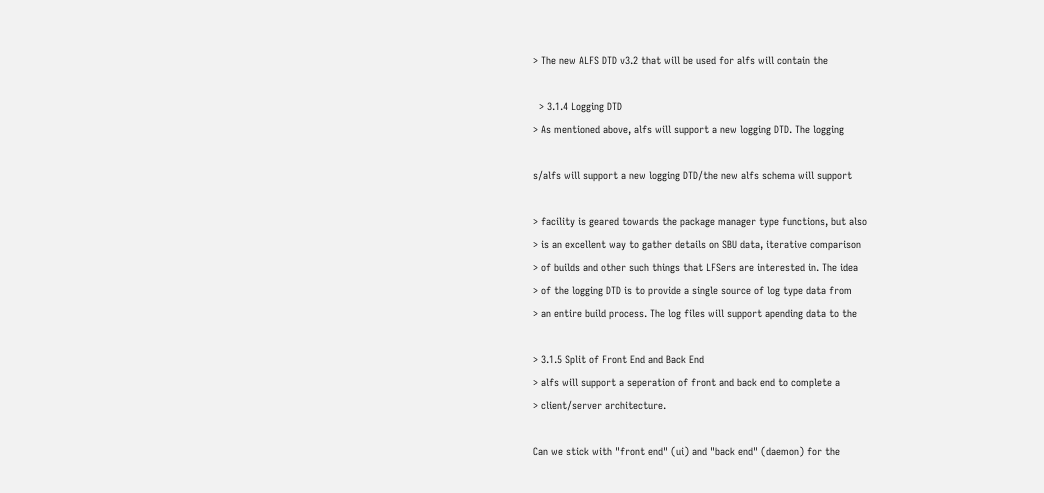> The new ALFS DTD v3.2 that will be used for alfs will contain the

  > 3.1.4 Logging DTD
> As mentioned above, alfs will support a new logging DTD. The logging

s/alfs will support a new logging DTD/the new alfs schema will support

> facility is geared towards the package manager type functions, but also
> is an excellent way to gather details on SBU data, iterative comparison
> of builds and other such things that LFSers are interested in. The idea
> of the logging DTD is to provide a single source of log type data from
> an entire build process. The log files will support apending data to the

> 3.1.5 Split of Front End and Back End
> alfs will support a seperation of front and back end to complete a
> client/server architecture.

Can we stick with "front end" (ui) and "back end" (daemon) for the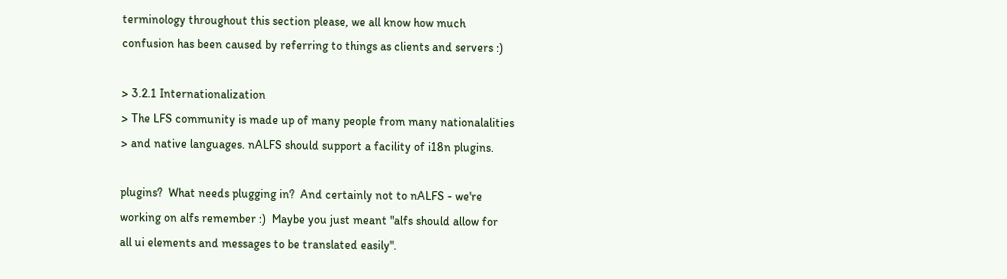terminology throughout this section please, we all know how much
confusion has been caused by referring to things as clients and servers :)

> 3.2.1 Internationalization
> The LFS community is made up of many people from many nationalalities
> and native languages. nALFS should support a facility of i18n plugins.

plugins?  What needs plugging in?  And certainly not to nALFS - we're
working on alfs remember :)  Maybe you just meant "alfs should allow for
all ui elements and messages to be translated easily".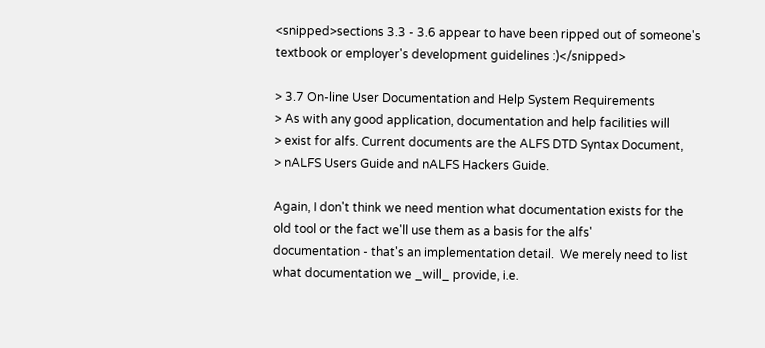<snipped>sections 3.3 - 3.6 appear to have been ripped out of someone's
textbook or employer's development guidelines :)</snipped>

> 3.7 On-line User Documentation and Help System Requirements
> As with any good application, documentation and help facilities will
> exist for alfs. Current documents are the ALFS DTD Syntax Document,
> nALFS Users Guide and nALFS Hackers Guide.

Again, I don't think we need mention what documentation exists for the
old tool or the fact we'll use them as a basis for the alfs'
documentation - that's an implementation detail.  We merely need to list
what documentation we _will_ provide, i.e.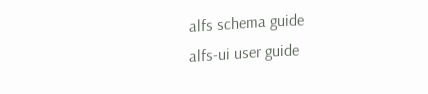alfs schema guide
alfs-ui user guide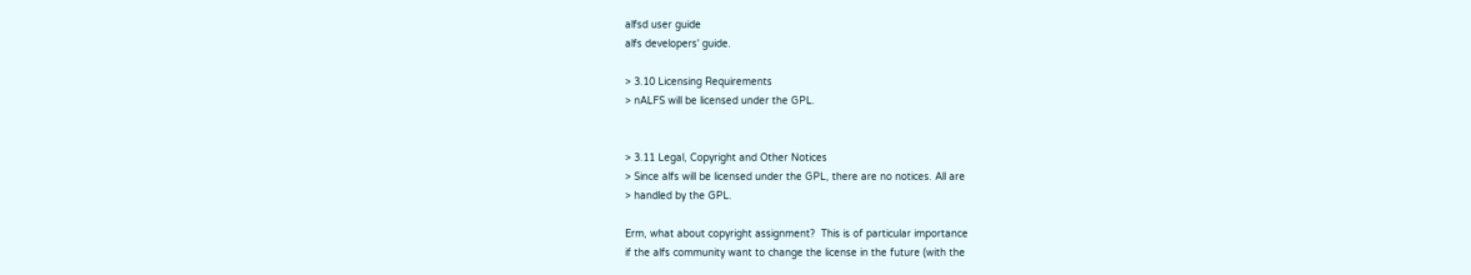alfsd user guide
alfs developers' guide.

> 3.10 Licensing Requirements
> nALFS will be licensed under the GPL.


> 3.11 Legal, Copyright and Other Notices
> Since alfs will be licensed under the GPL, there are no notices. All are
> handled by the GPL.

Erm, what about copyright assignment?  This is of particular importance
if the alfs community want to change the license in the future (with the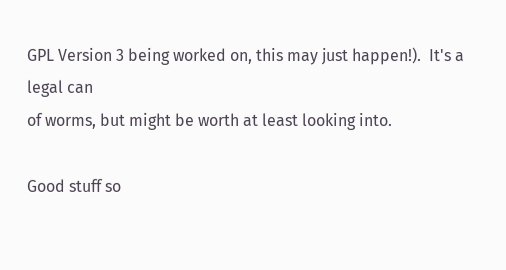GPL Version 3 being worked on, this may just happen!).  It's a legal can
of worms, but might be worth at least looking into.

Good stuff so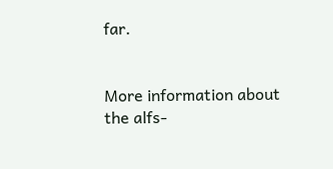far.


More information about the alfs-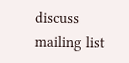discuss mailing list